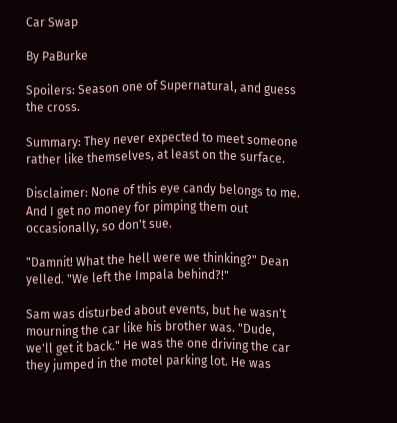Car Swap

By PaBurke

Spoilers: Season one of Supernatural, and guess the cross.

Summary: They never expected to meet someone rather like themselves, at least on the surface.

Disclaimer: None of this eye candy belongs to me. And I get no money for pimping them out occasionally, so don't sue.

"Damnit! What the hell were we thinking?" Dean yelled. "We left the Impala behind?!"

Sam was disturbed about events, but he wasn't mourning the car like his brother was. "Dude, we'll get it back." He was the one driving the car they jumped in the motel parking lot. He was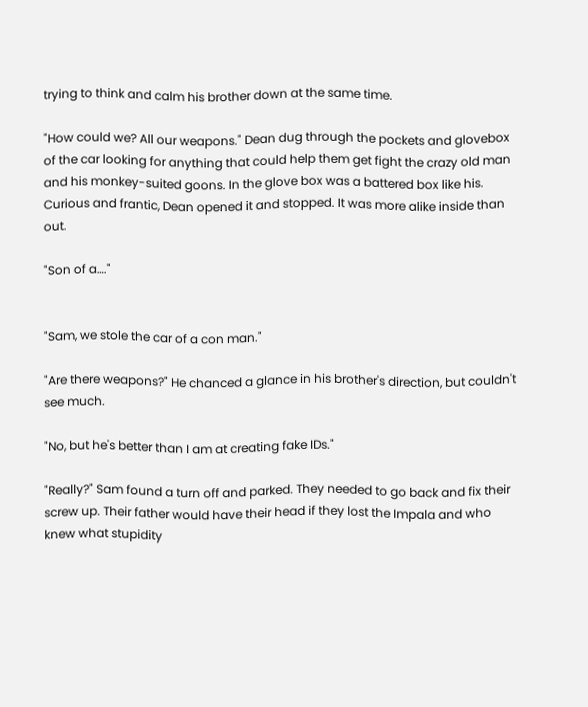trying to think and calm his brother down at the same time.

"How could we? All our weapons." Dean dug through the pockets and glovebox of the car looking for anything that could help them get fight the crazy old man and his monkey-suited goons. In the glove box was a battered box like his. Curious and frantic, Dean opened it and stopped. It was more alike inside than out.

"Son of a…."


"Sam, we stole the car of a con man."

"Are there weapons?" He chanced a glance in his brother's direction, but couldn't see much.

"No, but he's better than I am at creating fake IDs."

"Really?" Sam found a turn off and parked. They needed to go back and fix their screw up. Their father would have their head if they lost the Impala and who knew what stupidity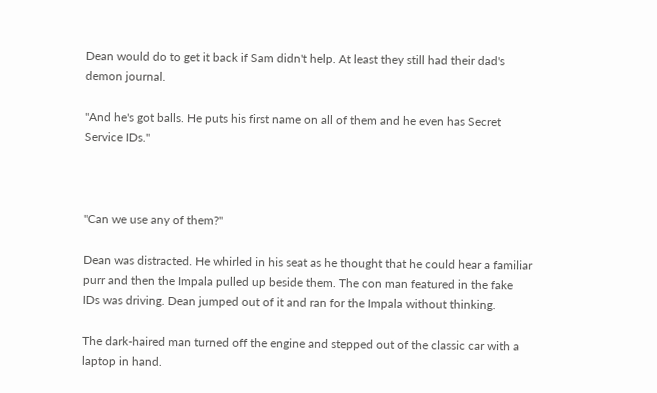Dean would do to get it back if Sam didn't help. At least they still had their dad's demon journal.

"And he's got balls. He puts his first name on all of them and he even has Secret Service IDs."



"Can we use any of them?"

Dean was distracted. He whirled in his seat as he thought that he could hear a familiar purr and then the Impala pulled up beside them. The con man featured in the fake IDs was driving. Dean jumped out of it and ran for the Impala without thinking.

The dark-haired man turned off the engine and stepped out of the classic car with a laptop in hand.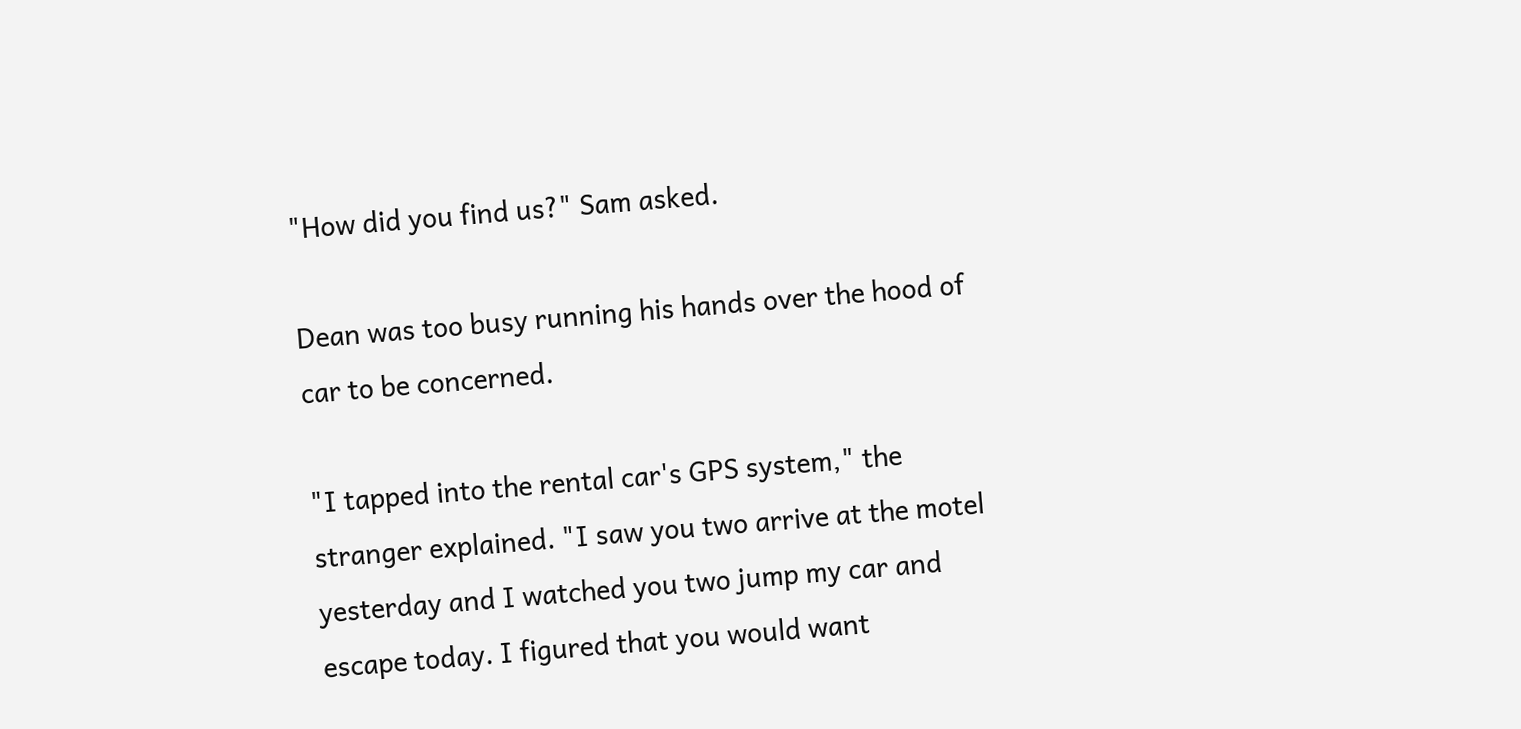"How did you find us?" Sam asked.

Dean was too busy running his hands over the hood of car to be concerned.

"I tapped into the rental car's GPS system," the stranger explained. "I saw you two arrive at the motel yesterday and I watched you two jump my car and escape today. I figured that you would want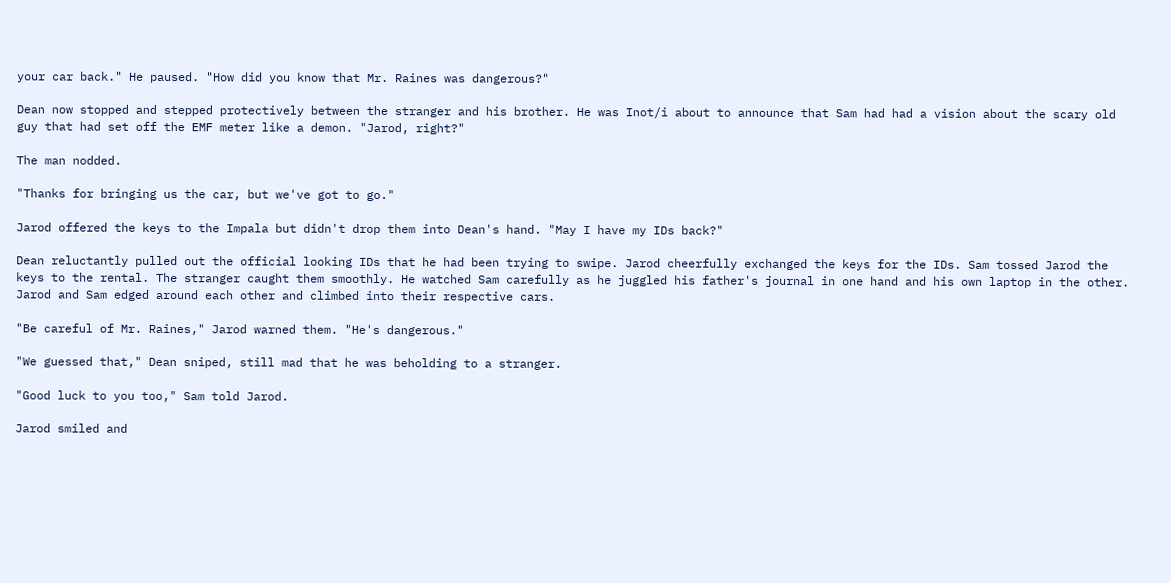your car back." He paused. "How did you know that Mr. Raines was dangerous?"

Dean now stopped and stepped protectively between the stranger and his brother. He was Inot/i about to announce that Sam had had a vision about the scary old guy that had set off the EMF meter like a demon. "Jarod, right?"

The man nodded.

"Thanks for bringing us the car, but we've got to go."

Jarod offered the keys to the Impala but didn't drop them into Dean's hand. "May I have my IDs back?"

Dean reluctantly pulled out the official looking IDs that he had been trying to swipe. Jarod cheerfully exchanged the keys for the IDs. Sam tossed Jarod the keys to the rental. The stranger caught them smoothly. He watched Sam carefully as he juggled his father's journal in one hand and his own laptop in the other. Jarod and Sam edged around each other and climbed into their respective cars.

"Be careful of Mr. Raines," Jarod warned them. "He's dangerous."

"We guessed that," Dean sniped, still mad that he was beholding to a stranger.

"Good luck to you too," Sam told Jarod.

Jarod smiled and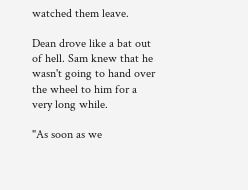watched them leave.

Dean drove like a bat out of hell. Sam knew that he wasn't going to hand over the wheel to him for a very long while.

"As soon as we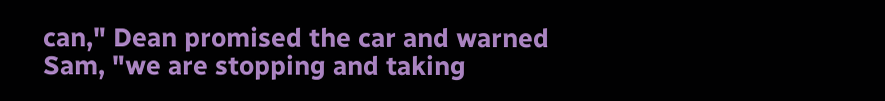can," Dean promised the car and warned Sam, "we are stopping and taking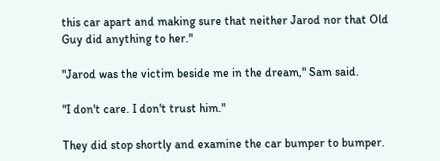this car apart and making sure that neither Jarod nor that Old Guy did anything to her."

"Jarod was the victim beside me in the dream," Sam said.

"I don't care. I don't trust him."

They did stop shortly and examine the car bumper to bumper.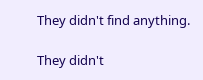They didn't find anything.

They didn't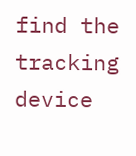find the tracking device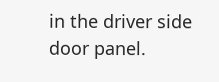in the driver side door panel.